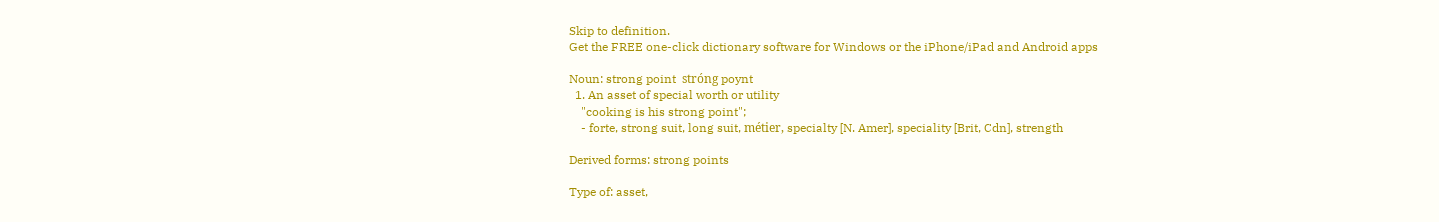Skip to definition.
Get the FREE one-click dictionary software for Windows or the iPhone/iPad and Android apps

Noun: strong point  stróng poynt
  1. An asset of special worth or utility
    "cooking is his strong point";
    - forte, strong suit, long suit, métier, specialty [N. Amer], speciality [Brit, Cdn], strength

Derived forms: strong points

Type of: asset,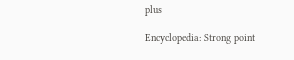plus

Encyclopedia: Strong point